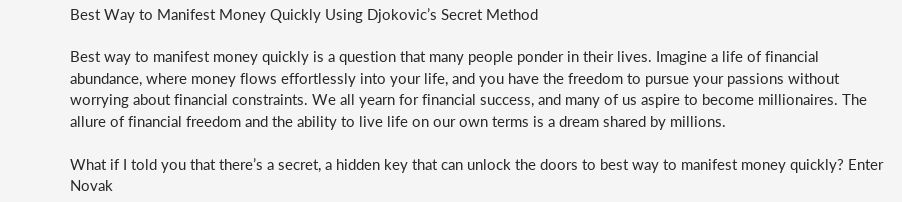Best Way to Manifest Money Quickly Using Djokovic’s Secret Method

Best way to manifest money quickly is a question that many people ponder in their lives. Imagine a life of financial abundance, where money flows effortlessly into your life, and you have the freedom to pursue your passions without worrying about financial constraints. We all yearn for financial success, and many of us aspire to become millionaires. The allure of financial freedom and the ability to live life on our own terms is a dream shared by millions.

What if I told you that there’s a secret, a hidden key that can unlock the doors to best way to manifest money quickly? Enter Novak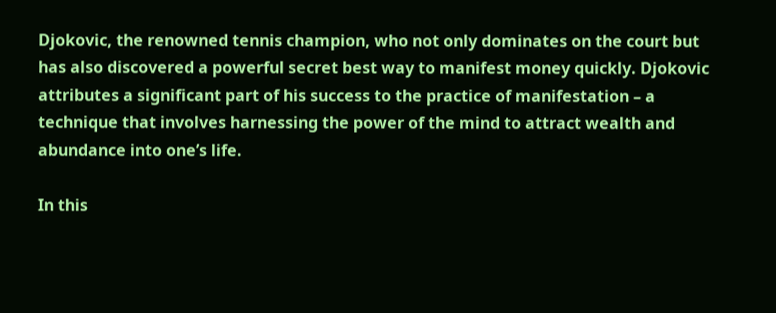Djokovic, the renowned tennis champion, who not only dominates on the court but has also discovered a powerful secret best way to manifest money quickly. Djokovic attributes a significant part of his success to the practice of manifestation – a technique that involves harnessing the power of the mind to attract wealth and abundance into one’s life.

In this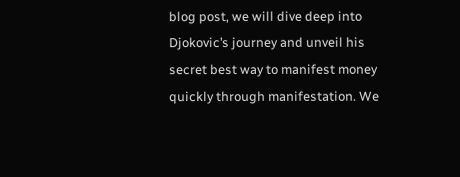blog post, we will dive deep into Djokovic’s journey and unveil his secret best way to manifest money quickly through manifestation. We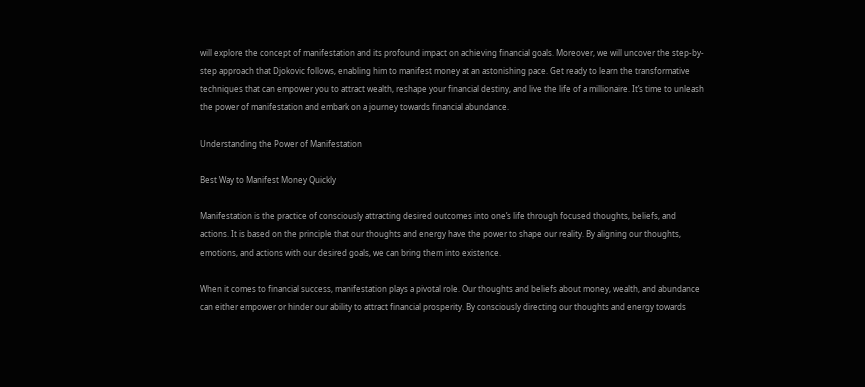will explore the concept of manifestation and its profound impact on achieving financial goals. Moreover, we will uncover the step-by-step approach that Djokovic follows, enabling him to manifest money at an astonishing pace. Get ready to learn the transformative techniques that can empower you to attract wealth, reshape your financial destiny, and live the life of a millionaire. It’s time to unleash the power of manifestation and embark on a journey towards financial abundance.

Understanding the Power of Manifestation

Best Way to Manifest Money Quickly

Manifestation is the practice of consciously attracting desired outcomes into one’s life through focused thoughts, beliefs, and actions. It is based on the principle that our thoughts and energy have the power to shape our reality. By aligning our thoughts, emotions, and actions with our desired goals, we can bring them into existence.

When it comes to financial success, manifestation plays a pivotal role. Our thoughts and beliefs about money, wealth, and abundance can either empower or hinder our ability to attract financial prosperity. By consciously directing our thoughts and energy towards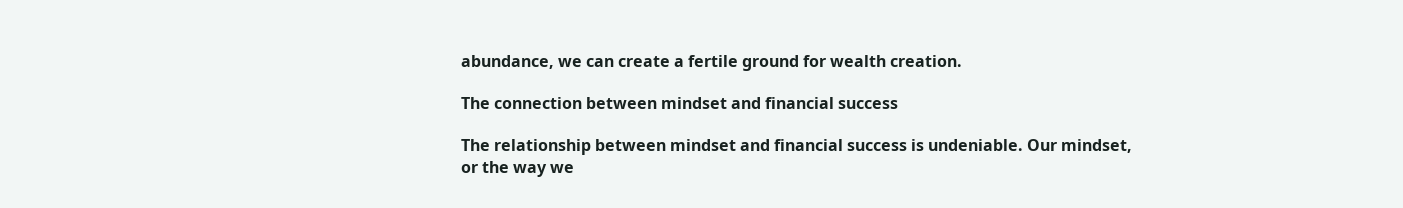abundance, we can create a fertile ground for wealth creation.

The connection between mindset and financial success

The relationship between mindset and financial success is undeniable. Our mindset, or the way we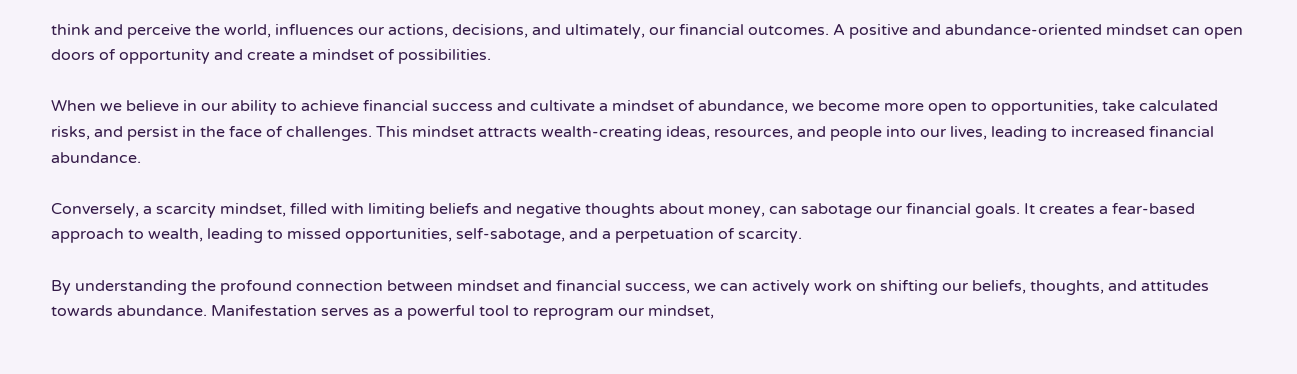think and perceive the world, influences our actions, decisions, and ultimately, our financial outcomes. A positive and abundance-oriented mindset can open doors of opportunity and create a mindset of possibilities.

When we believe in our ability to achieve financial success and cultivate a mindset of abundance, we become more open to opportunities, take calculated risks, and persist in the face of challenges. This mindset attracts wealth-creating ideas, resources, and people into our lives, leading to increased financial abundance.

Conversely, a scarcity mindset, filled with limiting beliefs and negative thoughts about money, can sabotage our financial goals. It creates a fear-based approach to wealth, leading to missed opportunities, self-sabotage, and a perpetuation of scarcity.

By understanding the profound connection between mindset and financial success, we can actively work on shifting our beliefs, thoughts, and attitudes towards abundance. Manifestation serves as a powerful tool to reprogram our mindset,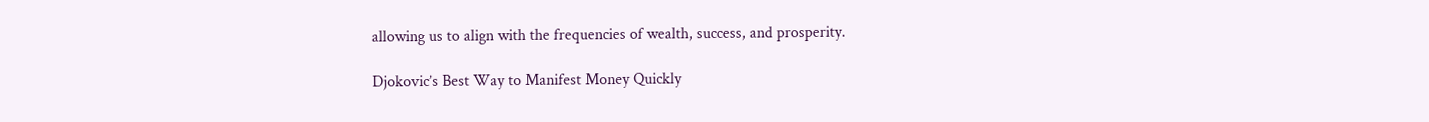allowing us to align with the frequencies of wealth, success, and prosperity.

Djokovic’s Best Way to Manifest Money Quickly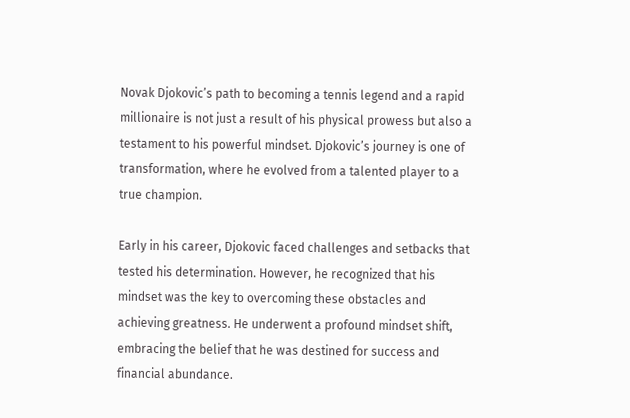Novak Djokovic’s path to becoming a tennis legend and a rapid millionaire is not just a result of his physical prowess but also a testament to his powerful mindset. Djokovic’s journey is one of transformation, where he evolved from a talented player to a true champion.

Early in his career, Djokovic faced challenges and setbacks that tested his determination. However, he recognized that his mindset was the key to overcoming these obstacles and achieving greatness. He underwent a profound mindset shift, embracing the belief that he was destined for success and financial abundance.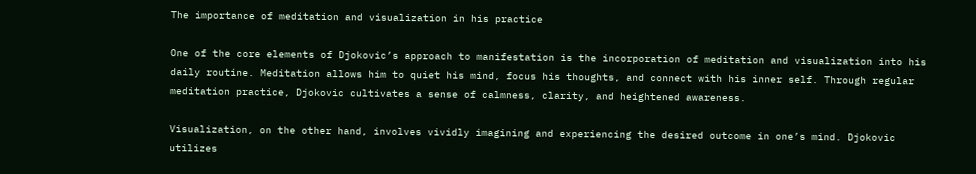The importance of meditation and visualization in his practice

One of the core elements of Djokovic’s approach to manifestation is the incorporation of meditation and visualization into his daily routine. Meditation allows him to quiet his mind, focus his thoughts, and connect with his inner self. Through regular meditation practice, Djokovic cultivates a sense of calmness, clarity, and heightened awareness.

Visualization, on the other hand, involves vividly imagining and experiencing the desired outcome in one’s mind. Djokovic utilizes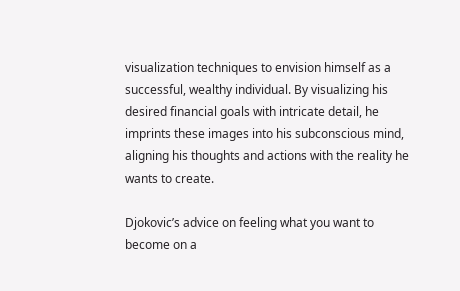visualization techniques to envision himself as a successful, wealthy individual. By visualizing his desired financial goals with intricate detail, he imprints these images into his subconscious mind, aligning his thoughts and actions with the reality he wants to create.

Djokovic’s advice on feeling what you want to become on a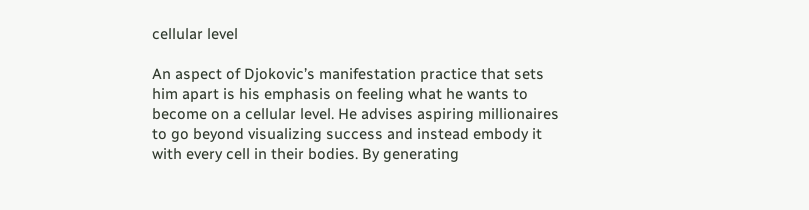cellular level

An aspect of Djokovic’s manifestation practice that sets him apart is his emphasis on feeling what he wants to become on a cellular level. He advises aspiring millionaires to go beyond visualizing success and instead embody it with every cell in their bodies. By generating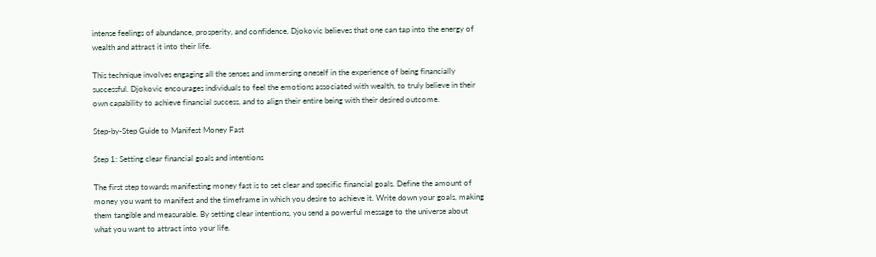intense feelings of abundance, prosperity, and confidence, Djokovic believes that one can tap into the energy of wealth and attract it into their life.

This technique involves engaging all the senses and immersing oneself in the experience of being financially successful. Djokovic encourages individuals to feel the emotions associated with wealth, to truly believe in their own capability to achieve financial success, and to align their entire being with their desired outcome.

Step-by-Step Guide to Manifest Money Fast

Step 1: Setting clear financial goals and intentions

The first step towards manifesting money fast is to set clear and specific financial goals. Define the amount of money you want to manifest and the timeframe in which you desire to achieve it. Write down your goals, making them tangible and measurable. By setting clear intentions, you send a powerful message to the universe about what you want to attract into your life.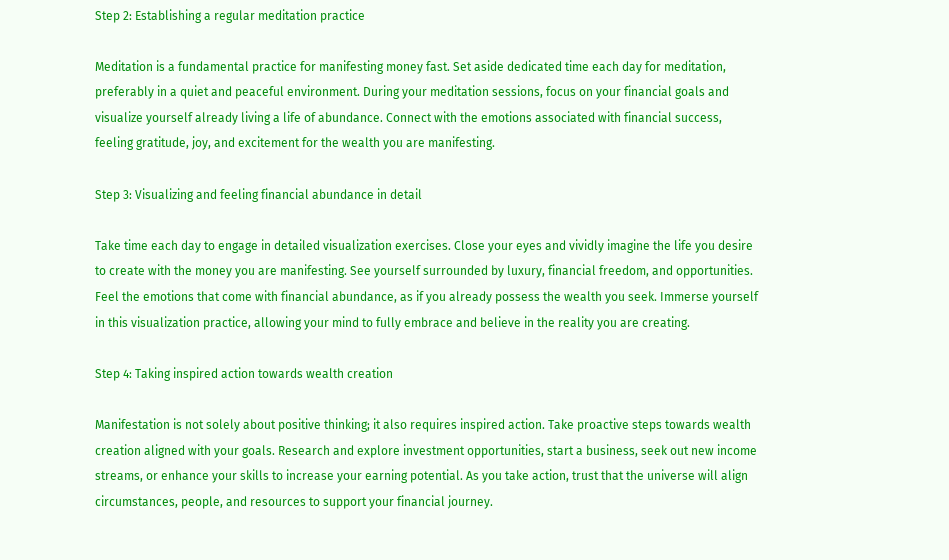Step 2: Establishing a regular meditation practice

Meditation is a fundamental practice for manifesting money fast. Set aside dedicated time each day for meditation, preferably in a quiet and peaceful environment. During your meditation sessions, focus on your financial goals and visualize yourself already living a life of abundance. Connect with the emotions associated with financial success, feeling gratitude, joy, and excitement for the wealth you are manifesting.

Step 3: Visualizing and feeling financial abundance in detail

Take time each day to engage in detailed visualization exercises. Close your eyes and vividly imagine the life you desire to create with the money you are manifesting. See yourself surrounded by luxury, financial freedom, and opportunities. Feel the emotions that come with financial abundance, as if you already possess the wealth you seek. Immerse yourself in this visualization practice, allowing your mind to fully embrace and believe in the reality you are creating.

Step 4: Taking inspired action towards wealth creation

Manifestation is not solely about positive thinking; it also requires inspired action. Take proactive steps towards wealth creation aligned with your goals. Research and explore investment opportunities, start a business, seek out new income streams, or enhance your skills to increase your earning potential. As you take action, trust that the universe will align circumstances, people, and resources to support your financial journey.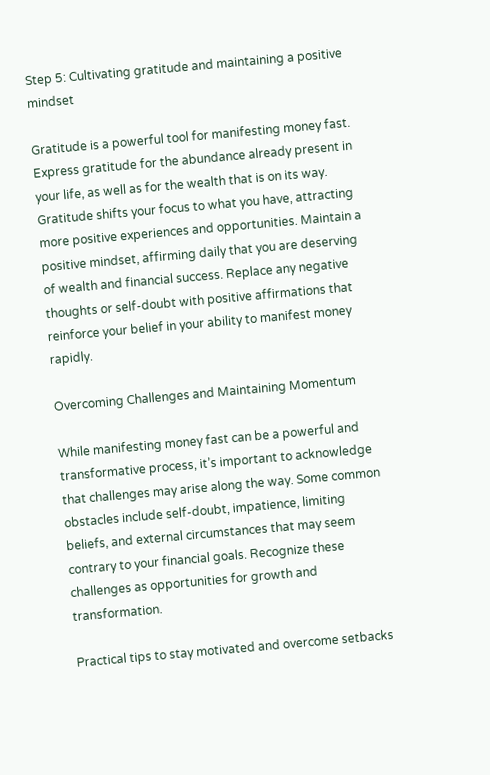Step 5: Cultivating gratitude and maintaining a positive mindset

Gratitude is a powerful tool for manifesting money fast. Express gratitude for the abundance already present in your life, as well as for the wealth that is on its way. Gratitude shifts your focus to what you have, attracting more positive experiences and opportunities. Maintain a positive mindset, affirming daily that you are deserving of wealth and financial success. Replace any negative thoughts or self-doubt with positive affirmations that reinforce your belief in your ability to manifest money rapidly.

Overcoming Challenges and Maintaining Momentum

While manifesting money fast can be a powerful and transformative process, it’s important to acknowledge that challenges may arise along the way. Some common obstacles include self-doubt, impatience, limiting beliefs, and external circumstances that may seem contrary to your financial goals. Recognize these challenges as opportunities for growth and transformation.

Practical tips to stay motivated and overcome setbacks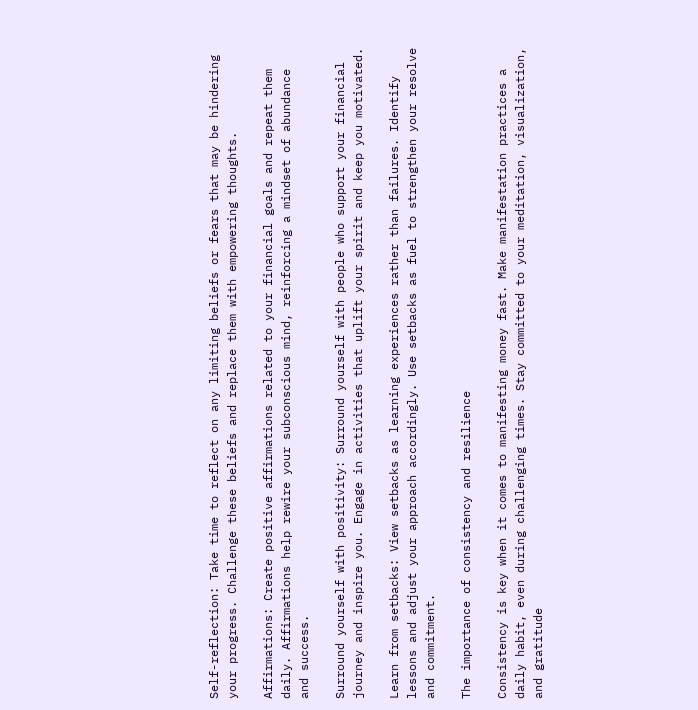Self-reflection: Take time to reflect on any limiting beliefs or fears that may be hindering your progress. Challenge these beliefs and replace them with empowering thoughts.

Affirmations: Create positive affirmations related to your financial goals and repeat them daily. Affirmations help rewire your subconscious mind, reinforcing a mindset of abundance and success.

Surround yourself with positivity: Surround yourself with people who support your financial journey and inspire you. Engage in activities that uplift your spirit and keep you motivated.

Learn from setbacks: View setbacks as learning experiences rather than failures. Identify lessons and adjust your approach accordingly. Use setbacks as fuel to strengthen your resolve and commitment.

The importance of consistency and resilience

Consistency is key when it comes to manifesting money fast. Make manifestation practices a daily habit, even during challenging times. Stay committed to your meditation, visualization, and gratitude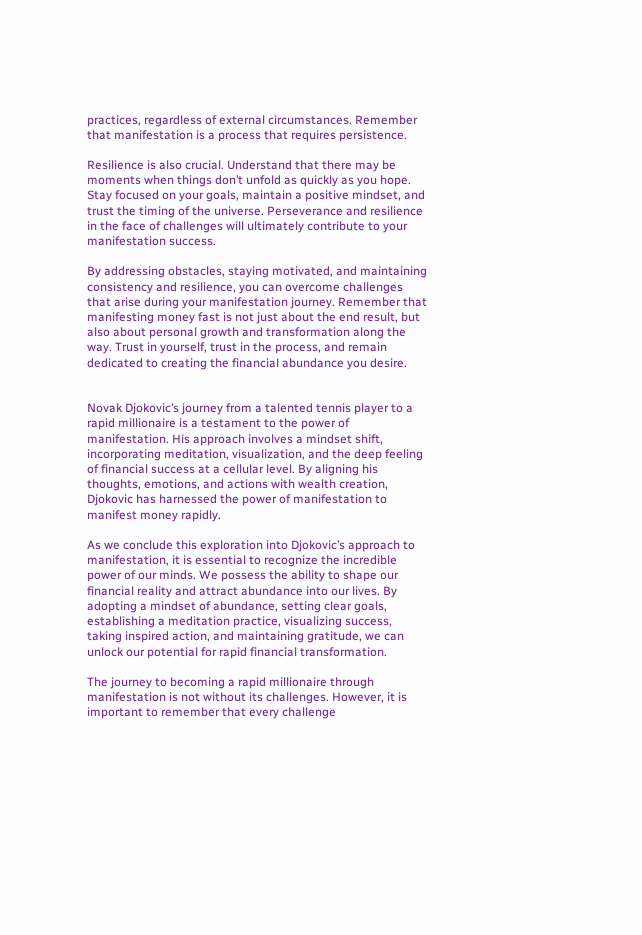practices, regardless of external circumstances. Remember that manifestation is a process that requires persistence.

Resilience is also crucial. Understand that there may be moments when things don’t unfold as quickly as you hope. Stay focused on your goals, maintain a positive mindset, and trust the timing of the universe. Perseverance and resilience in the face of challenges will ultimately contribute to your manifestation success.

By addressing obstacles, staying motivated, and maintaining consistency and resilience, you can overcome challenges that arise during your manifestation journey. Remember that manifesting money fast is not just about the end result, but also about personal growth and transformation along the way. Trust in yourself, trust in the process, and remain dedicated to creating the financial abundance you desire.


Novak Djokovic’s journey from a talented tennis player to a rapid millionaire is a testament to the power of manifestation. His approach involves a mindset shift, incorporating meditation, visualization, and the deep feeling of financial success at a cellular level. By aligning his thoughts, emotions, and actions with wealth creation, Djokovic has harnessed the power of manifestation to manifest money rapidly.

As we conclude this exploration into Djokovic’s approach to manifestation, it is essential to recognize the incredible power of our minds. We possess the ability to shape our financial reality and attract abundance into our lives. By adopting a mindset of abundance, setting clear goals, establishing a meditation practice, visualizing success, taking inspired action, and maintaining gratitude, we can unlock our potential for rapid financial transformation.

The journey to becoming a rapid millionaire through manifestation is not without its challenges. However, it is important to remember that every challenge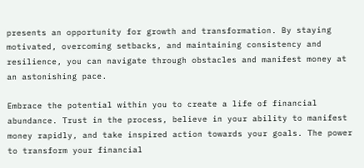presents an opportunity for growth and transformation. By staying motivated, overcoming setbacks, and maintaining consistency and resilience, you can navigate through obstacles and manifest money at an astonishing pace.

Embrace the potential within you to create a life of financial abundance. Trust in the process, believe in your ability to manifest money rapidly, and take inspired action towards your goals. The power to transform your financial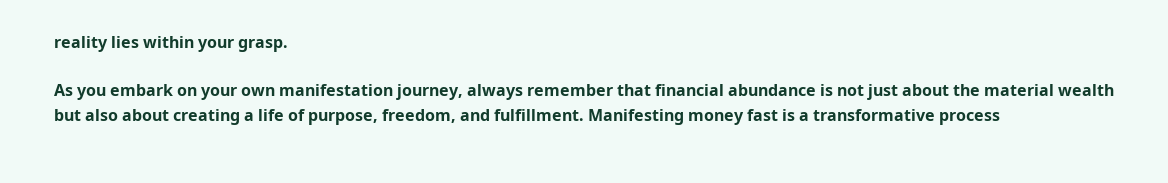reality lies within your grasp.

As you embark on your own manifestation journey, always remember that financial abundance is not just about the material wealth but also about creating a life of purpose, freedom, and fulfillment. Manifesting money fast is a transformative process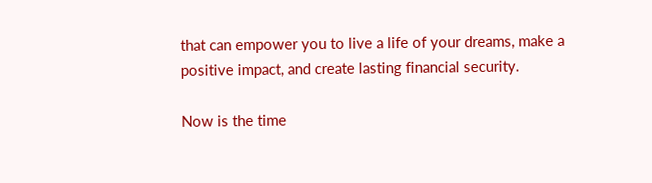that can empower you to live a life of your dreams, make a positive impact, and create lasting financial security.

Now is the time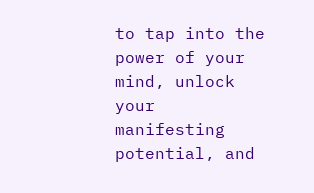to tap into the power of your mind, unlock your manifesting potential, and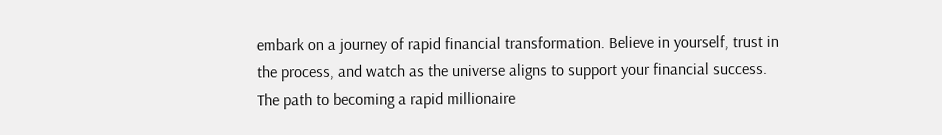embark on a journey of rapid financial transformation. Believe in yourself, trust in the process, and watch as the universe aligns to support your financial success. The path to becoming a rapid millionaire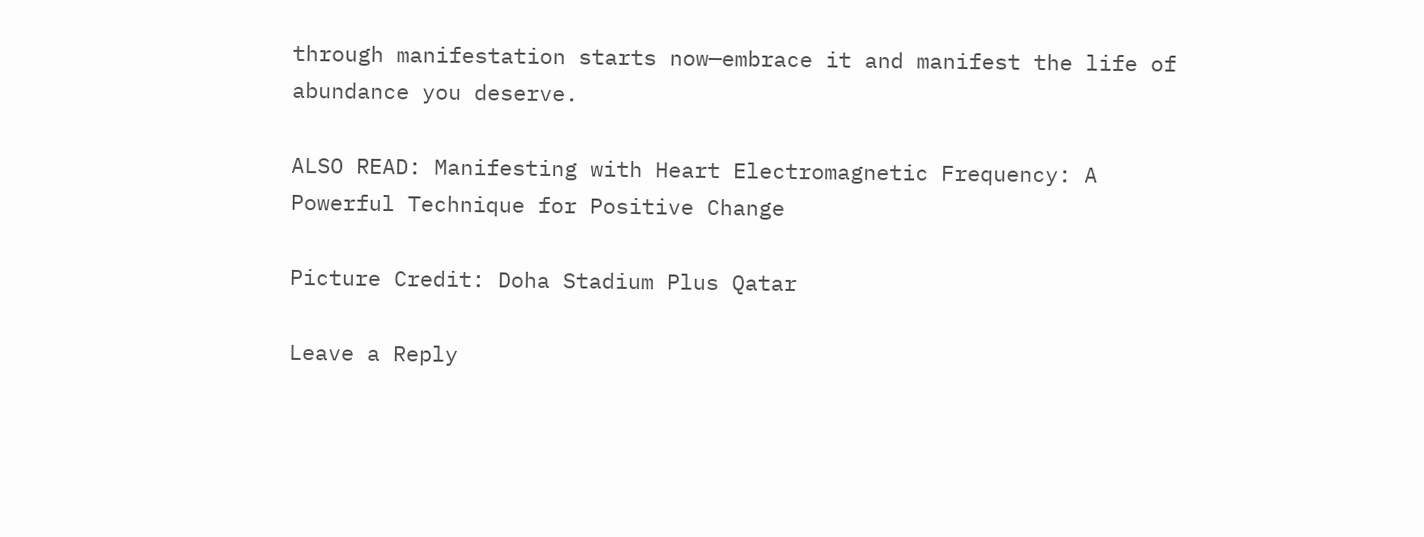through manifestation starts now—embrace it and manifest the life of abundance you deserve.

ALSO READ: Manifesting with Heart Electromagnetic Frequency: A Powerful Technique for Positive Change

Picture Credit: Doha Stadium Plus Qatar

Leave a Reply